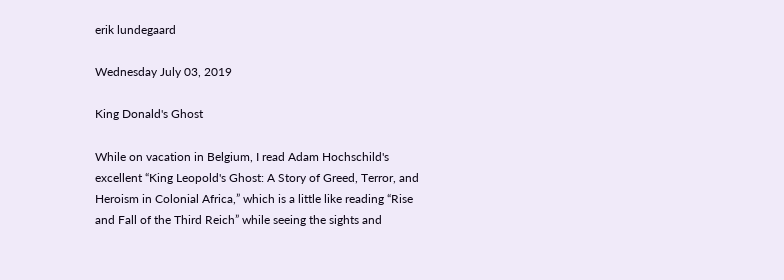erik lundegaard

Wednesday July 03, 2019

King Donald's Ghost

While on vacation in Belgium, I read Adam Hochschild's excellent “King Leopold's Ghost: A Story of Greed, Terror, and Heroism in Colonial Africa,” which is a little like reading “Rise and Fall of the Third Reich” while seeing the sights and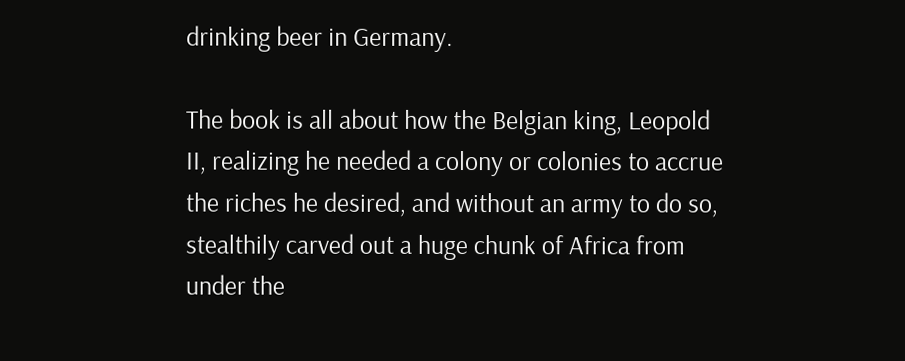drinking beer in Germany.

The book is all about how the Belgian king, Leopold II, realizing he needed a colony or colonies to accrue the riches he desired, and without an army to do so, stealthily carved out a huge chunk of Africa from under the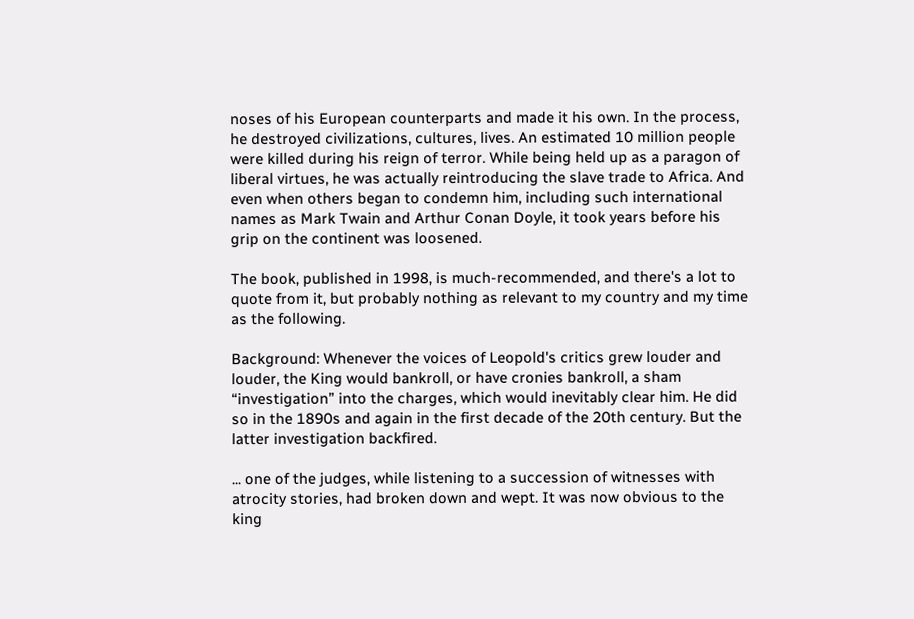noses of his European counterparts and made it his own. In the process, he destroyed civilizations, cultures, lives. An estimated 10 million people were killed during his reign of terror. While being held up as a paragon of liberal virtues, he was actually reintroducing the slave trade to Africa. And even when others began to condemn him, including such international names as Mark Twain and Arthur Conan Doyle, it took years before his grip on the continent was loosened.

The book, published in 1998, is much-recommended, and there's a lot to quote from it, but probably nothing as relevant to my country and my time as the following.

Background: Whenever the voices of Leopold's critics grew louder and louder, the King would bankroll, or have cronies bankroll, a sham “investigation” into the charges, which would inevitably clear him. He did so in the 1890s and again in the first decade of the 20th century. But the latter investigation backfired.

... one of the judges, while listening to a succession of witnesses with atrocity stories, had broken down and wept. It was now obvious to the king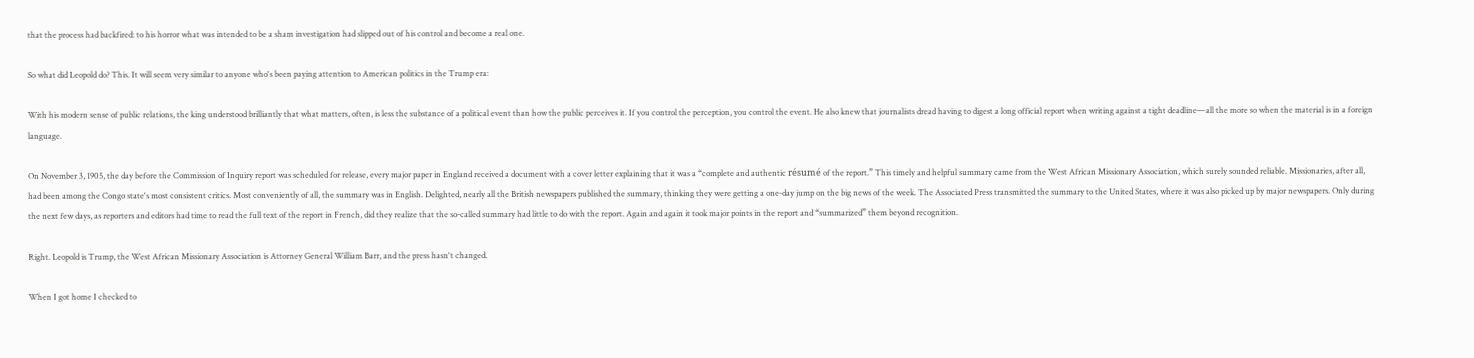that the process had backfired: to his horror what was intended to be a sham investigation had slipped out of his control and become a real one.

So what did Leopold do? This. It will seem very similar to anyone who's been paying attention to American politics in the Trump era:

With his modern sense of public relations, the king understood brilliantly that what matters, often, is less the substance of a political event than how the public perceives it. If you control the perception, you control the event. He also knew that journalists dread having to digest a long official report when writing against a tight deadline—all the more so when the material is in a foreign language.

On November 3, 1905, the day before the Commission of Inquiry report was scheduled for release, every major paper in England received a document with a cover letter explaining that it was a “complete and authentic résumé of the report.” This timely and helpful summary came from the West African Missionary Association, which surely sounded reliable. Missionaries, after all, had been among the Congo state's most consistent critics. Most conveniently of all, the summary was in English. Delighted, nearly all the British newspapers published the summary, thinking they were getting a one-day jump on the big news of the week. The Associated Press transmitted the summary to the United States, where it was also picked up by major newspapers. Only during the next few days, as reporters and editors had time to read the full text of the report in French, did they realize that the so-called summary had little to do with the report. Again and again it took major points in the report and “summarized” them beyond recognition.

Right. Leopold is Trump, the West African Missionary Association is Attorney General William Barr, and the press hasn't changed.

When I got home I checked to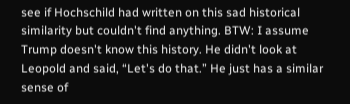see if Hochschild had written on this sad historical similarity but couldn't find anything. BTW: I assume Trump doesn't know this history. He didn't look at Leopold and said, “Let's do that.” He just has a similar sense of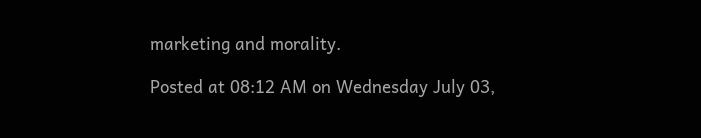marketing and morality.

Posted at 08:12 AM on Wednesday July 03,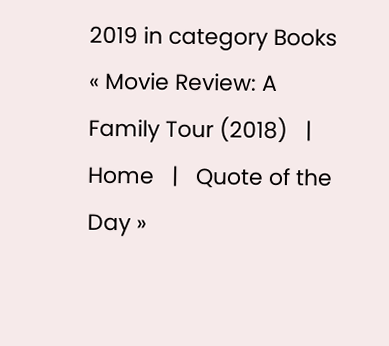2019 in category Books
« Movie Review: A Family Tour (2018)   |   Home   |   Quote of the Day »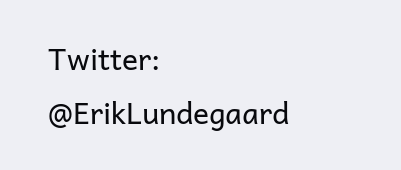Twitter: @ErikLundegaard